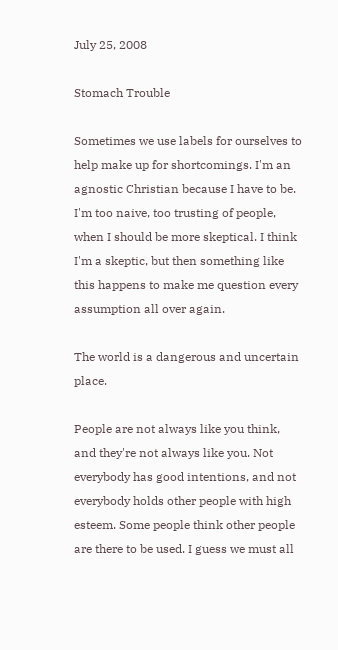July 25, 2008

Stomach Trouble

Sometimes we use labels for ourselves to help make up for shortcomings. I'm an agnostic Christian because I have to be. I'm too naive, too trusting of people, when I should be more skeptical. I think I'm a skeptic, but then something like this happens to make me question every assumption all over again.

The world is a dangerous and uncertain place.

People are not always like you think, and they're not always like you. Not everybody has good intentions, and not everybody holds other people with high esteem. Some people think other people are there to be used. I guess we must all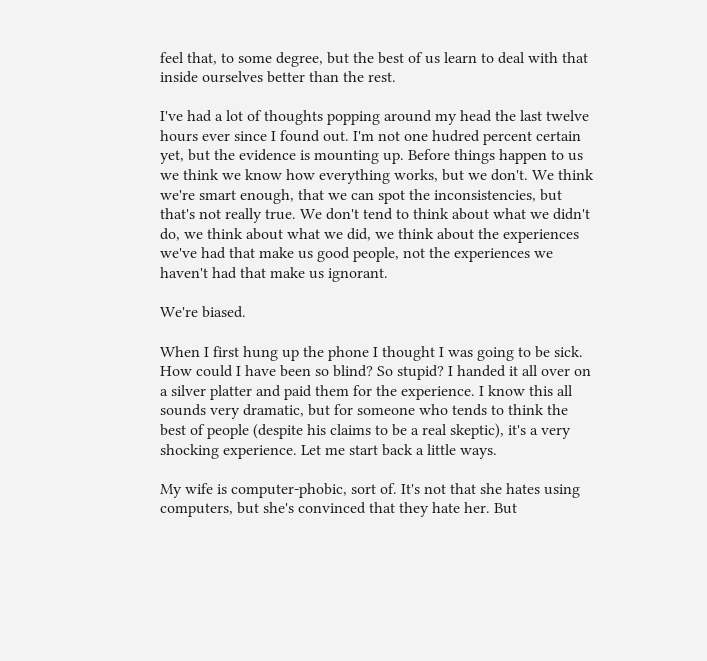feel that, to some degree, but the best of us learn to deal with that inside ourselves better than the rest.

I've had a lot of thoughts popping around my head the last twelve hours ever since I found out. I'm not one hudred percent certain yet, but the evidence is mounting up. Before things happen to us we think we know how everything works, but we don't. We think we're smart enough, that we can spot the inconsistencies, but that's not really true. We don't tend to think about what we didn't do, we think about what we did, we think about the experiences we've had that make us good people, not the experiences we haven't had that make us ignorant.

We're biased.

When I first hung up the phone I thought I was going to be sick. How could I have been so blind? So stupid? I handed it all over on a silver platter and paid them for the experience. I know this all sounds very dramatic, but for someone who tends to think the best of people (despite his claims to be a real skeptic), it's a very shocking experience. Let me start back a little ways.

My wife is computer-phobic, sort of. It's not that she hates using computers, but she's convinced that they hate her. But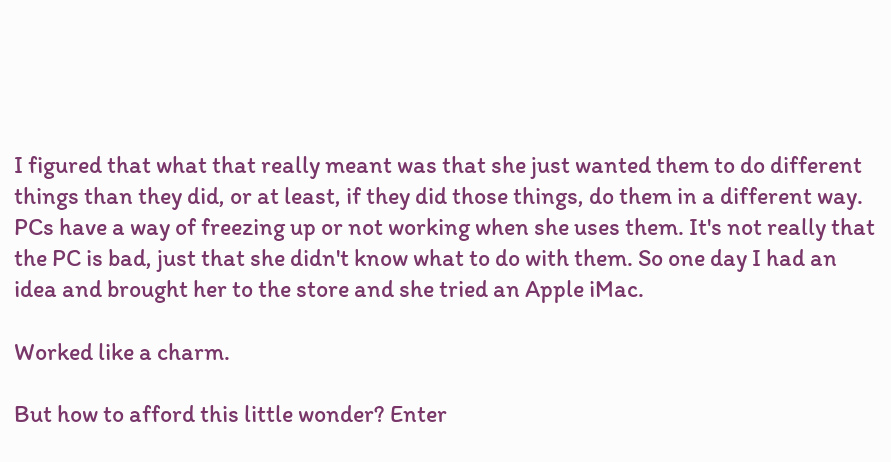I figured that what that really meant was that she just wanted them to do different things than they did, or at least, if they did those things, do them in a different way. PCs have a way of freezing up or not working when she uses them. It's not really that the PC is bad, just that she didn't know what to do with them. So one day I had an idea and brought her to the store and she tried an Apple iMac.

Worked like a charm.

But how to afford this little wonder? Enter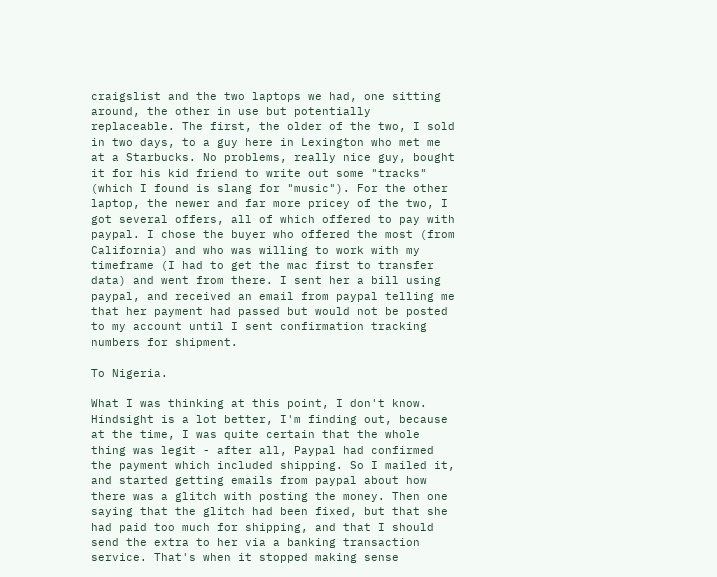craigslist and the two laptops we had, one sitting around, the other in use but potentially replaceable. The first, the older of the two, I sold in two days, to a guy here in Lexington who met me at a Starbucks. No problems, really nice guy, bought it for his kid friend to write out some "tracks" (which I found is slang for "music"). For the other laptop, the newer and far more pricey of the two, I got several offers, all of which offered to pay with paypal. I chose the buyer who offered the most (from California) and who was willing to work with my timeframe (I had to get the mac first to transfer data) and went from there. I sent her a bill using paypal, and received an email from paypal telling me that her payment had passed but would not be posted to my account until I sent confirmation tracking numbers for shipment.

To Nigeria.

What I was thinking at this point, I don't know. Hindsight is a lot better, I'm finding out, because at the time, I was quite certain that the whole thing was legit - after all, Paypal had confirmed the payment which included shipping. So I mailed it, and started getting emails from paypal about how there was a glitch with posting the money. Then one saying that the glitch had been fixed, but that she had paid too much for shipping, and that I should send the extra to her via a banking transaction service. That's when it stopped making sense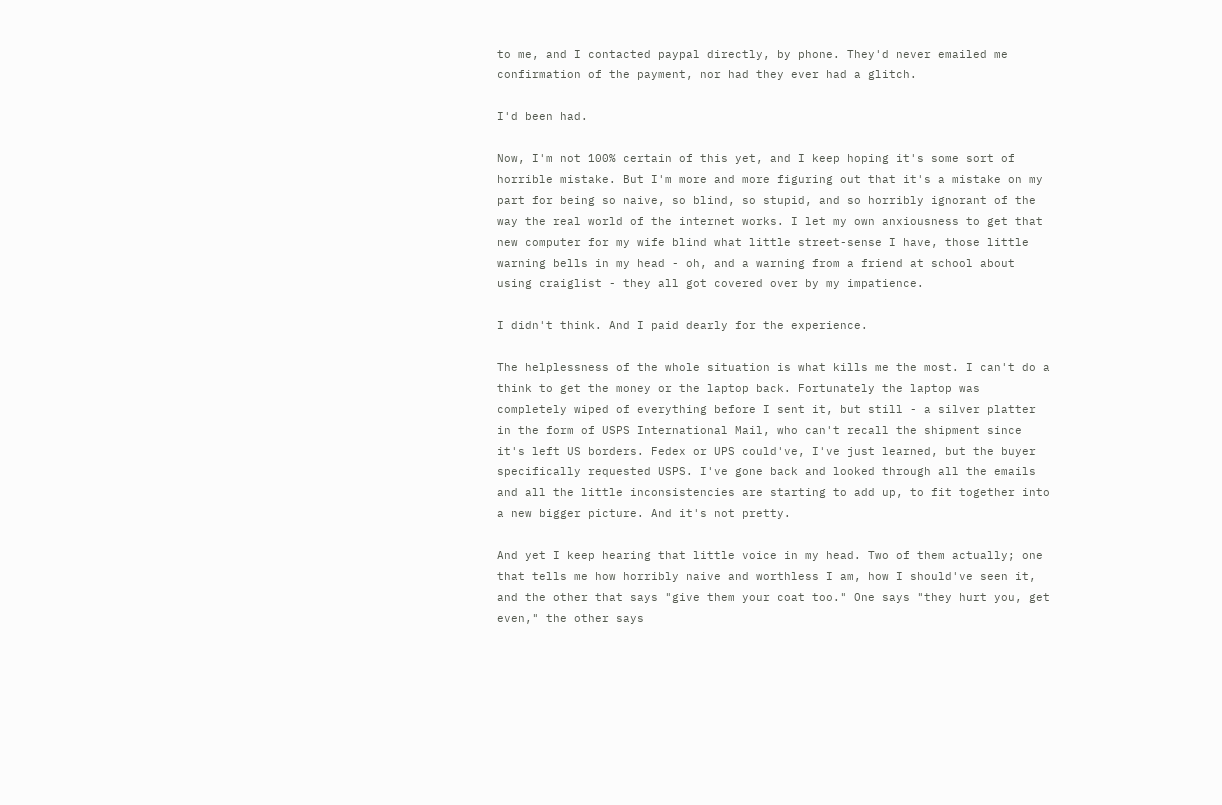to me, and I contacted paypal directly, by phone. They'd never emailed me confirmation of the payment, nor had they ever had a glitch.

I'd been had.

Now, I'm not 100% certain of this yet, and I keep hoping it's some sort of horrible mistake. But I'm more and more figuring out that it's a mistake on my part for being so naive, so blind, so stupid, and so horribly ignorant of the way the real world of the internet works. I let my own anxiousness to get that new computer for my wife blind what little street-sense I have, those little warning bells in my head - oh, and a warning from a friend at school about using craiglist - they all got covered over by my impatience.

I didn't think. And I paid dearly for the experience.

The helplessness of the whole situation is what kills me the most. I can't do a think to get the money or the laptop back. Fortunately the laptop was completely wiped of everything before I sent it, but still - a silver platter in the form of USPS International Mail, who can't recall the shipment since it's left US borders. Fedex or UPS could've, I've just learned, but the buyer specifically requested USPS. I've gone back and looked through all the emails and all the little inconsistencies are starting to add up, to fit together into a new bigger picture. And it's not pretty.

And yet I keep hearing that little voice in my head. Two of them actually; one that tells me how horribly naive and worthless I am, how I should've seen it, and the other that says "give them your coat too." One says "they hurt you, get even," the other says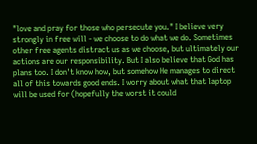"love and pray for those who persecute you." I believe very strongly in free will - we choose to do what we do. Sometimes other free agents distract us as we choose, but ultimately our actions are our responsibility. But I also believe that God has plans too. I don't know how, but somehow He manages to direct all of this towards good ends. I worry about what that laptop will be used for (hopefully the worst it could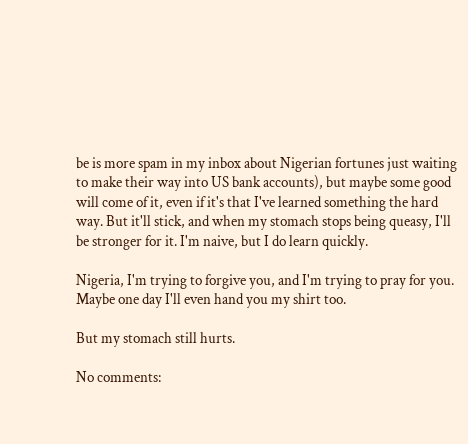be is more spam in my inbox about Nigerian fortunes just waiting to make their way into US bank accounts), but maybe some good will come of it, even if it's that I've learned something the hard way. But it'll stick, and when my stomach stops being queasy, I'll be stronger for it. I'm naive, but I do learn quickly.

Nigeria, I'm trying to forgive you, and I'm trying to pray for you. Maybe one day I'll even hand you my shirt too.

But my stomach still hurts.

No comments: